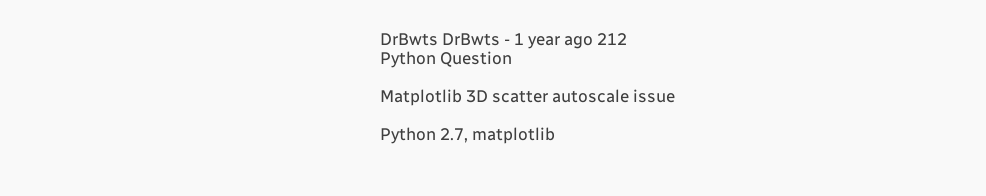DrBwts DrBwts - 1 year ago 212
Python Question

Matplotlib 3D scatter autoscale issue

Python 2.7, matplotlib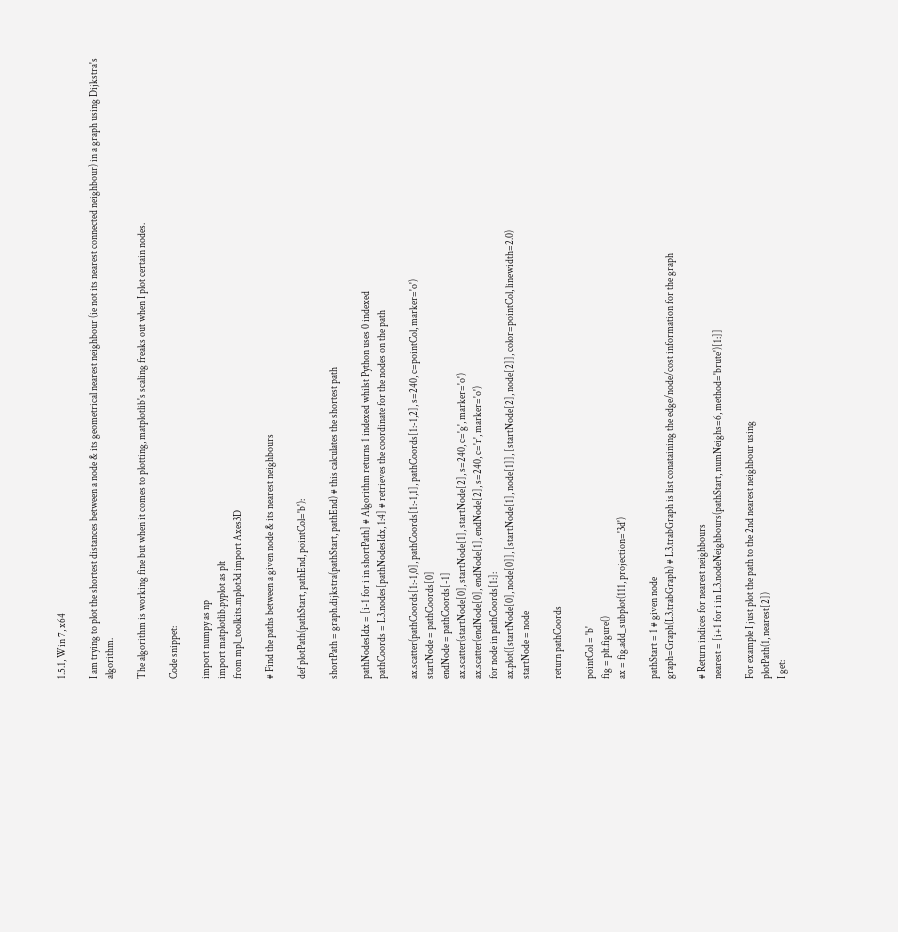1.5.1, Win 7, x64

I am trying to plot the shortest distances between a node & its geometrical nearest neighbour (ie not its nearest connected neighbour) in a graph using Dijkstra's algorithm.

The algorithm is working fine but when it comes to plotting, matplotlib's scaling freaks out when I plot certain nodes.

Code snippet:

import numpy as np
import matplotlib.pyplot as plt
from mpl_toolkits.mplot3d import Axes3D

# Find the paths between a given node & its nearest neighbours

def plotPath(pathStart, pathEnd, pointCol='b'):

shortPath = graph.dijkstra(pathStart, pathEnd) # this calculates the shortest path

pathNodesIdx = [i-1 for i in shortPath] # Algorithm returns 1 indexed whilst Python uses 0 indexed
pathCoords = L3.nodes[pathNodesIdx, 1:4] # retrieves the coordinate for the nodes on the path

ax.scatter(pathCoords[1:-1,0], pathCoords[1:-1,1], pathCoords[1:-1,2], s=240, c=pointCol, marker='o')
startNode = pathCoords[0]
endNode = pathCoords[-1]
ax.scatter(startNode[0], startNode[1], startNode[2], s=240, c='g', marker='o')
ax.scatter(endNode[0], endNode[1], endNode[2], s=240, c='r', marker='o')
for node in pathCoords[1:]:
ax.plot([startNode[0], node[0]], [startNode[1], node[1]], [startNode[2], node[2]], color=pointCol, linewidth=2.0)
startNode = node

return pathCoords

pointCol = 'b'
fig = plt.figure()
ax = fig.add_subplot(111, projection='3d')

pathStart = 1 # given node
graph=Graph(L3.trabGraph) # L3.trabGraph is list conataining the edge/node/cost information for the graph

# Return indices for nearest neighbours
nearest = [i+1 for i in L3.nodeNeighbours(pathStart, numNeighs=6, method='brute')[1:]]

For example I just plot the path to the 2nd nearest neighbour using
plotPath(1, nearest[2])
I get: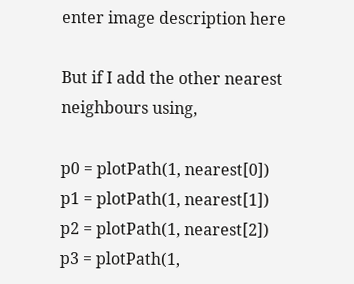enter image description here

But if I add the other nearest neighbours using,

p0 = plotPath(1, nearest[0])
p1 = plotPath(1, nearest[1])
p2 = plotPath(1, nearest[2])
p3 = plotPath(1,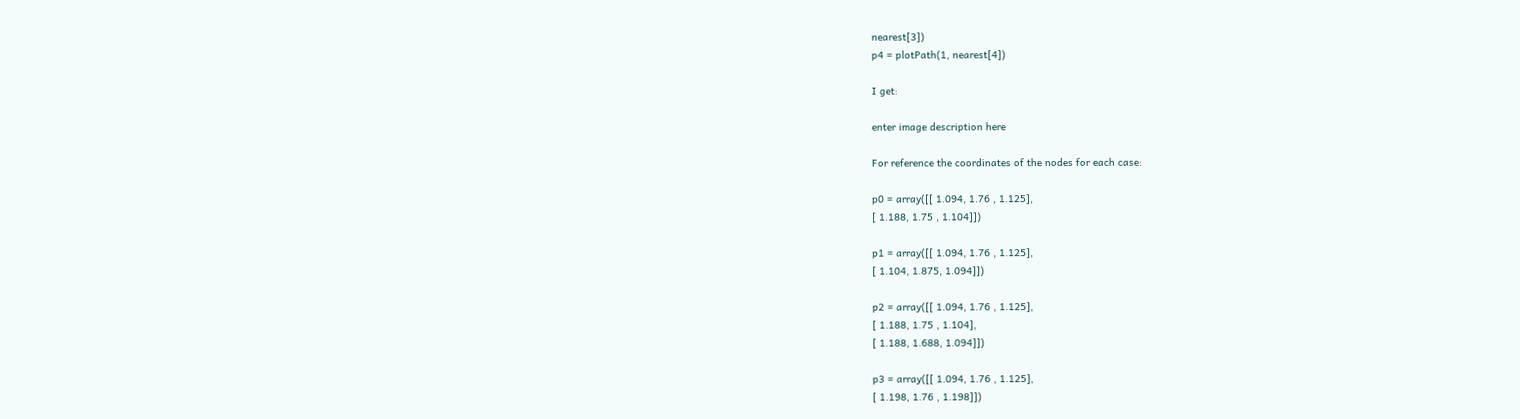nearest[3])
p4 = plotPath(1, nearest[4])

I get:

enter image description here

For reference the coordinates of the nodes for each case:

p0 = array([[ 1.094, 1.76 , 1.125],
[ 1.188, 1.75 , 1.104]])

p1 = array([[ 1.094, 1.76 , 1.125],
[ 1.104, 1.875, 1.094]])

p2 = array([[ 1.094, 1.76 , 1.125],
[ 1.188, 1.75 , 1.104],
[ 1.188, 1.688, 1.094]])

p3 = array([[ 1.094, 1.76 , 1.125],
[ 1.198, 1.76 , 1.198]])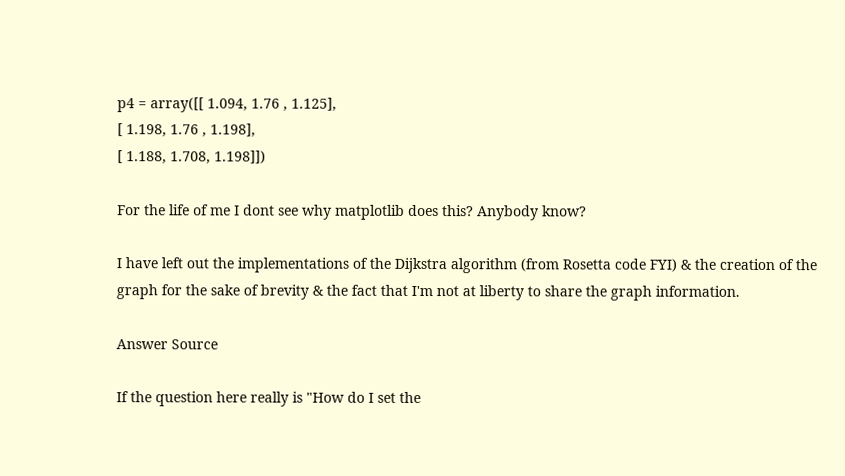p4 = array([[ 1.094, 1.76 , 1.125],
[ 1.198, 1.76 , 1.198],
[ 1.188, 1.708, 1.198]])

For the life of me I dont see why matplotlib does this? Anybody know?

I have left out the implementations of the Dijkstra algorithm (from Rosetta code FYI) & the creation of the graph for the sake of brevity & the fact that I'm not at liberty to share the graph information.

Answer Source

If the question here really is "How do I set the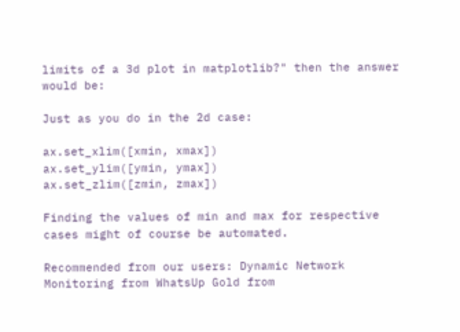limits of a 3d plot in matplotlib?" then the answer would be:

Just as you do in the 2d case:

ax.set_xlim([xmin, xmax])
ax.set_ylim([ymin, ymax])
ax.set_zlim([zmin, zmax])

Finding the values of min and max for respective cases might of course be automated.

Recommended from our users: Dynamic Network Monitoring from WhatsUp Gold from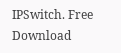IPSwitch. Free Download